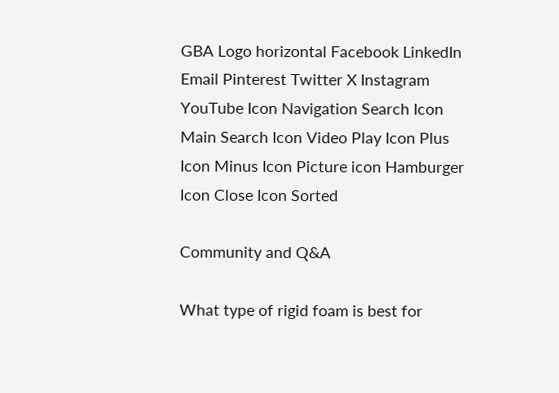GBA Logo horizontal Facebook LinkedIn Email Pinterest Twitter X Instagram YouTube Icon Navigation Search Icon Main Search Icon Video Play Icon Plus Icon Minus Icon Picture icon Hamburger Icon Close Icon Sorted

Community and Q&A

What type of rigid foam is best for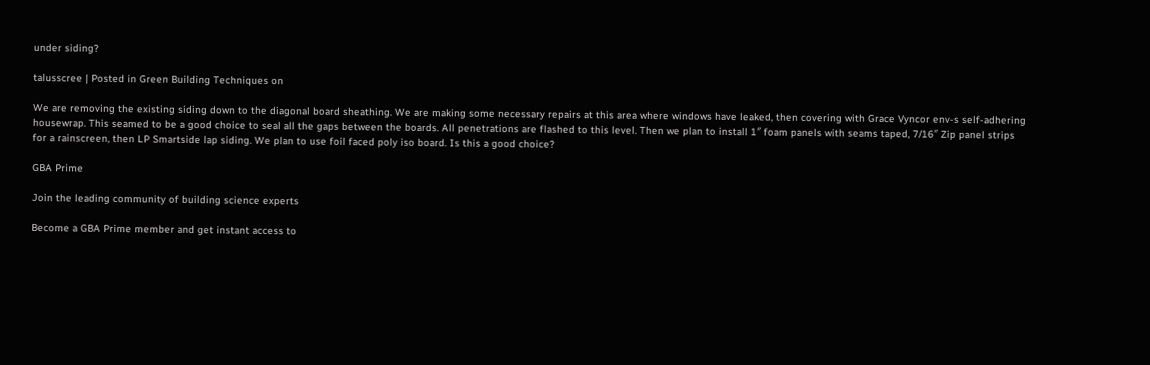under siding?

talusscree | Posted in Green Building Techniques on

We are removing the existing siding down to the diagonal board sheathing. We are making some necessary repairs at this area where windows have leaked, then covering with Grace Vyncor env-s self-adhering housewrap. This seamed to be a good choice to seal all the gaps between the boards. All penetrations are flashed to this level. Then we plan to install 1″ foam panels with seams taped, 7/16″ Zip panel strips for a rainscreen, then LP Smartside lap siding. We plan to use foil faced poly iso board. Is this a good choice?

GBA Prime

Join the leading community of building science experts

Become a GBA Prime member and get instant access to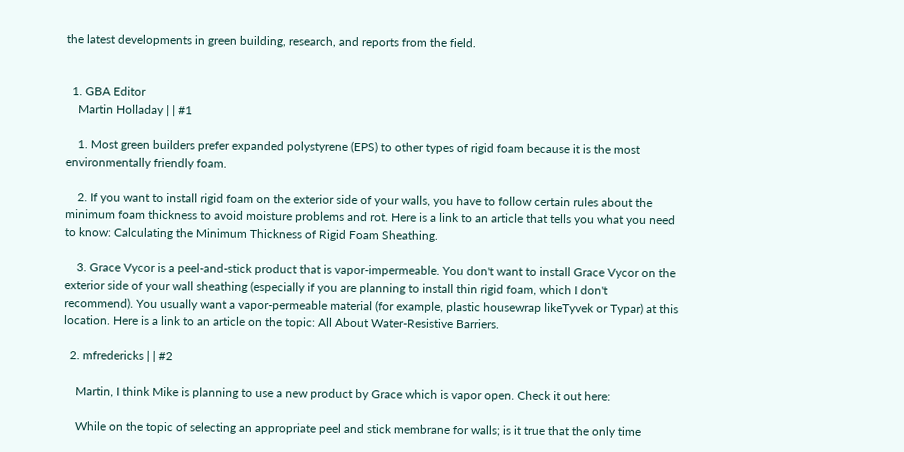the latest developments in green building, research, and reports from the field.


  1. GBA Editor
    Martin Holladay | | #1

    1. Most green builders prefer expanded polystyrene (EPS) to other types of rigid foam because it is the most environmentally friendly foam.

    2. If you want to install rigid foam on the exterior side of your walls, you have to follow certain rules about the minimum foam thickness to avoid moisture problems and rot. Here is a link to an article that tells you what you need to know: Calculating the Minimum Thickness of Rigid Foam Sheathing.

    3. Grace Vycor is a peel-and-stick product that is vapor-impermeable. You don't want to install Grace Vycor on the exterior side of your wall sheathing (especially if you are planning to install thin rigid foam, which I don't recommend). You usually want a vapor-permeable material (for example, plastic housewrap likeTyvek or Typar) at this location. Here is a link to an article on the topic: All About Water-Resistive Barriers.

  2. mfredericks | | #2

    Martin, I think Mike is planning to use a new product by Grace which is vapor open. Check it out here:

    While on the topic of selecting an appropriate peel and stick membrane for walls; is it true that the only time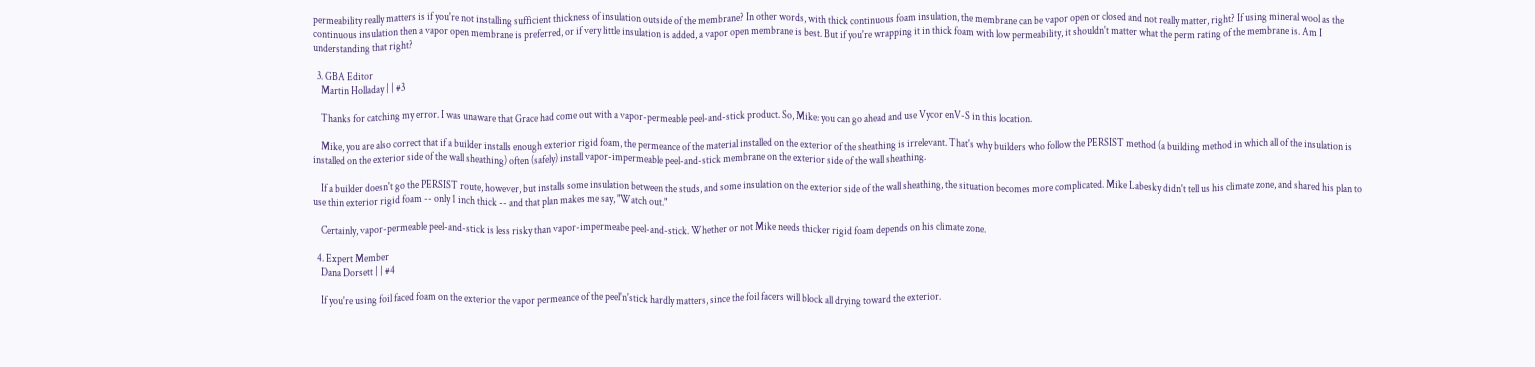permeability really matters is if you're not installing sufficient thickness of insulation outside of the membrane? In other words, with thick continuous foam insulation, the membrane can be vapor open or closed and not really matter, right? If using mineral wool as the continuous insulation then a vapor open membrane is preferred, or if very little insulation is added, a vapor open membrane is best. But if you're wrapping it in thick foam with low permeability, it shouldn't matter what the perm rating of the membrane is. Am I understanding that right?

  3. GBA Editor
    Martin Holladay | | #3

    Thanks for catching my error. I was unaware that Grace had come out with a vapor-permeable peel-and-stick product. So, Mike: you can go ahead and use Vycor enV-S in this location.

    Mike, you are also correct that if a builder installs enough exterior rigid foam, the permeance of the material installed on the exterior of the sheathing is irrelevant. That's why builders who follow the PERSIST method (a building method in which all of the insulation is installed on the exterior side of the wall sheathing) often (safely) install vapor-impermeable peel-and-stick membrane on the exterior side of the wall sheathing.

    If a builder doesn't go the PERSIST route, however, but installs some insulation between the studs, and some insulation on the exterior side of the wall sheathing, the situation becomes more complicated. Mike Labesky didn't tell us his climate zone, and shared his plan to use thin exterior rigid foam -- only 1 inch thick -- and that plan makes me say, "Watch out."

    Certainly, vapor-permeable peel-and-stick is less risky than vapor-impermeabe peel-and-stick. Whether or not Mike needs thicker rigid foam depends on his climate zone.

  4. Expert Member
    Dana Dorsett | | #4

    If you're using foil faced foam on the exterior the vapor permeance of the peel'n'stick hardly matters, since the foil facers will block all drying toward the exterior.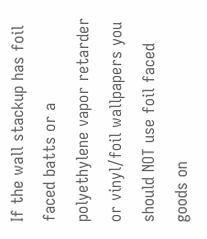If the wall stackup has foil faced batts or a polyethylene vapor retarder or vinyl/foil wallpapers you should NOT use foil faced goods on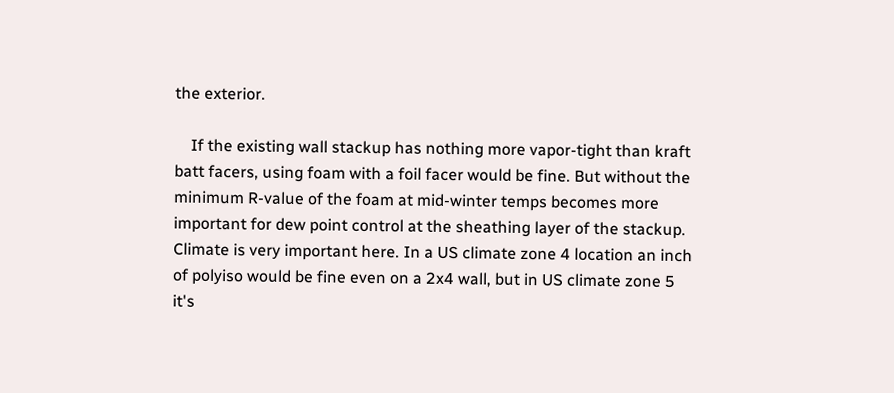the exterior.

    If the existing wall stackup has nothing more vapor-tight than kraft batt facers, using foam with a foil facer would be fine. But without the minimum R-value of the foam at mid-winter temps becomes more important for dew point control at the sheathing layer of the stackup. Climate is very important here. In a US climate zone 4 location an inch of polyiso would be fine even on a 2x4 wall, but in US climate zone 5 it's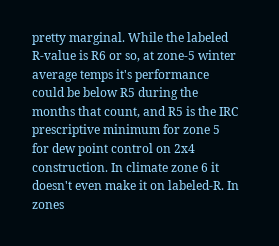pretty marginal. While the labeled R-value is R6 or so, at zone-5 winter average temps it's performance could be below R5 during the months that count, and R5 is the IRC prescriptive minimum for zone 5 for dew point control on 2x4 construction. In climate zone 6 it doesn't even make it on labeled-R. In zones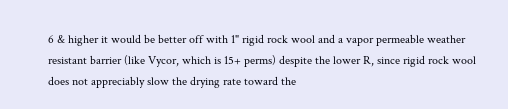6 & higher it would be better off with 1" rigid rock wool and a vapor permeable weather resistant barrier (like Vycor, which is 15+ perms) despite the lower R, since rigid rock wool does not appreciably slow the drying rate toward the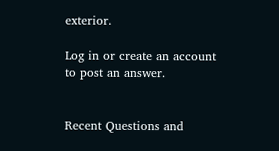exterior.

Log in or create an account to post an answer.


Recent Questions and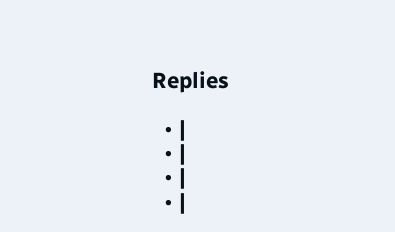Replies

  • |
  • |
  • |
  • |